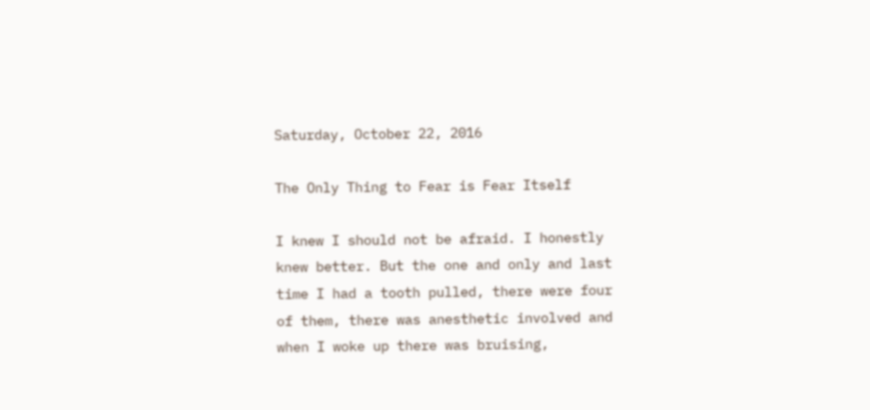Saturday, October 22, 2016

The Only Thing to Fear is Fear Itself

I knew I should not be afraid. I honestly knew better. But the one and only and last time I had a tooth pulled, there were four of them, there was anesthetic involved and when I woke up there was bruising,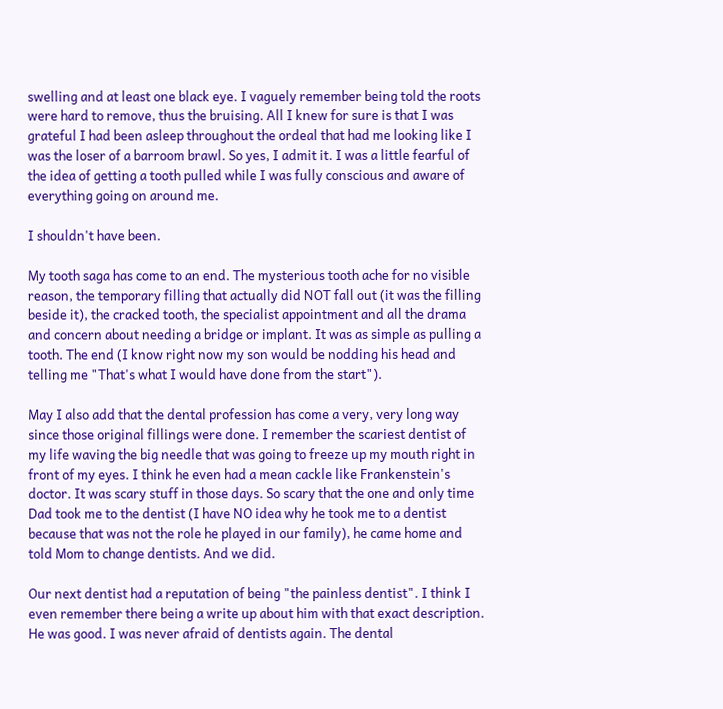swelling and at least one black eye. I vaguely remember being told the roots were hard to remove, thus the bruising. All I knew for sure is that I was grateful I had been asleep throughout the ordeal that had me looking like I was the loser of a barroom brawl. So yes, I admit it. I was a little fearful of the idea of getting a tooth pulled while I was fully conscious and aware of everything going on around me.

I shouldn't have been.

My tooth saga has come to an end. The mysterious tooth ache for no visible reason, the temporary filling that actually did NOT fall out (it was the filling beside it), the cracked tooth, the specialist appointment and all the drama and concern about needing a bridge or implant. It was as simple as pulling a tooth. The end (I know right now my son would be nodding his head and telling me "That's what I would have done from the start").

May I also add that the dental profession has come a very, very long way since those original fillings were done. I remember the scariest dentist of my life waving the big needle that was going to freeze up my mouth right in front of my eyes. I think he even had a mean cackle like Frankenstein's doctor. It was scary stuff in those days. So scary that the one and only time Dad took me to the dentist (I have NO idea why he took me to a dentist because that was not the role he played in our family), he came home and told Mom to change dentists. And we did.

Our next dentist had a reputation of being "the painless dentist". I think I even remember there being a write up about him with that exact description. He was good. I was never afraid of dentists again. The dental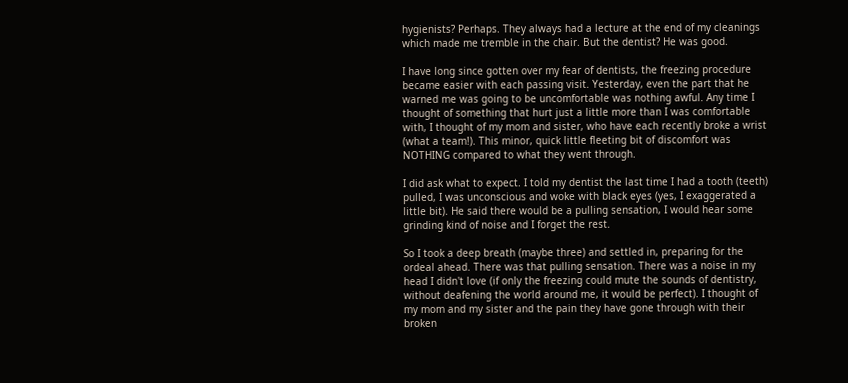hygienists? Perhaps. They always had a lecture at the end of my cleanings which made me tremble in the chair. But the dentist? He was good.

I have long since gotten over my fear of dentists, the freezing procedure became easier with each passing visit. Yesterday, even the part that he warned me was going to be uncomfortable was nothing awful. Any time I thought of something that hurt just a little more than I was comfortable with, I thought of my mom and sister, who have each recently broke a wrist (what a team!). This minor, quick little fleeting bit of discomfort was NOTHING compared to what they went through.

I did ask what to expect. I told my dentist the last time I had a tooth (teeth) pulled, I was unconscious and woke with black eyes (yes, I exaggerated a little bit). He said there would be a pulling sensation, I would hear some grinding kind of noise and I forget the rest.

So I took a deep breath (maybe three) and settled in, preparing for the ordeal ahead. There was that pulling sensation. There was a noise in my head I didn't love (if only the freezing could mute the sounds of dentistry, without deafening the world around me, it would be perfect). I thought of my mom and my sister and the pain they have gone through with their broken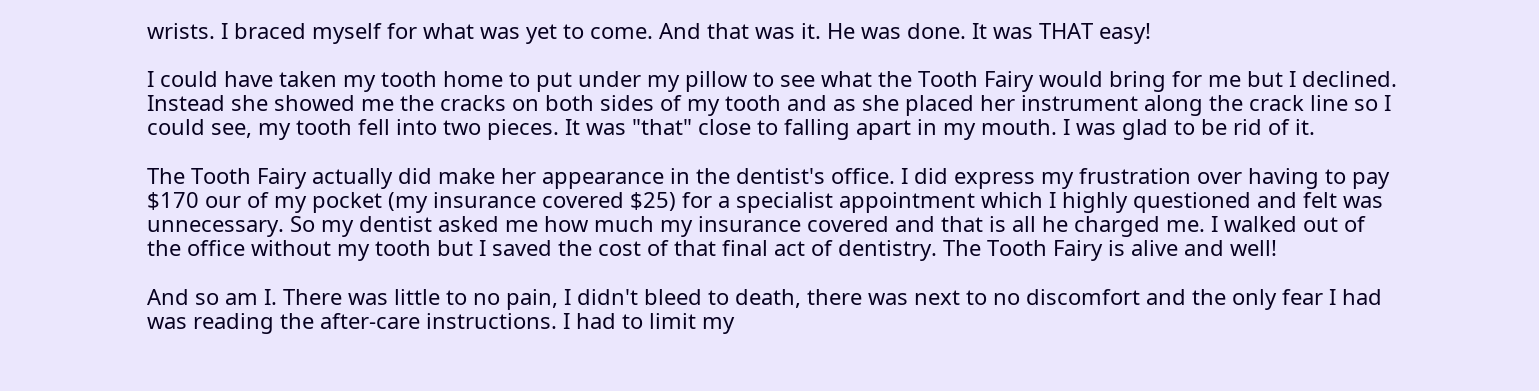wrists. I braced myself for what was yet to come. And that was it. He was done. It was THAT easy!

I could have taken my tooth home to put under my pillow to see what the Tooth Fairy would bring for me but I declined. Instead she showed me the cracks on both sides of my tooth and as she placed her instrument along the crack line so I could see, my tooth fell into two pieces. It was "that" close to falling apart in my mouth. I was glad to be rid of it.

The Tooth Fairy actually did make her appearance in the dentist's office. I did express my frustration over having to pay $170 our of my pocket (my insurance covered $25) for a specialist appointment which I highly questioned and felt was unnecessary. So my dentist asked me how much my insurance covered and that is all he charged me. I walked out of the office without my tooth but I saved the cost of that final act of dentistry. The Tooth Fairy is alive and well!

And so am I. There was little to no pain, I didn't bleed to death, there was next to no discomfort and the only fear I had was reading the after-care instructions. I had to limit my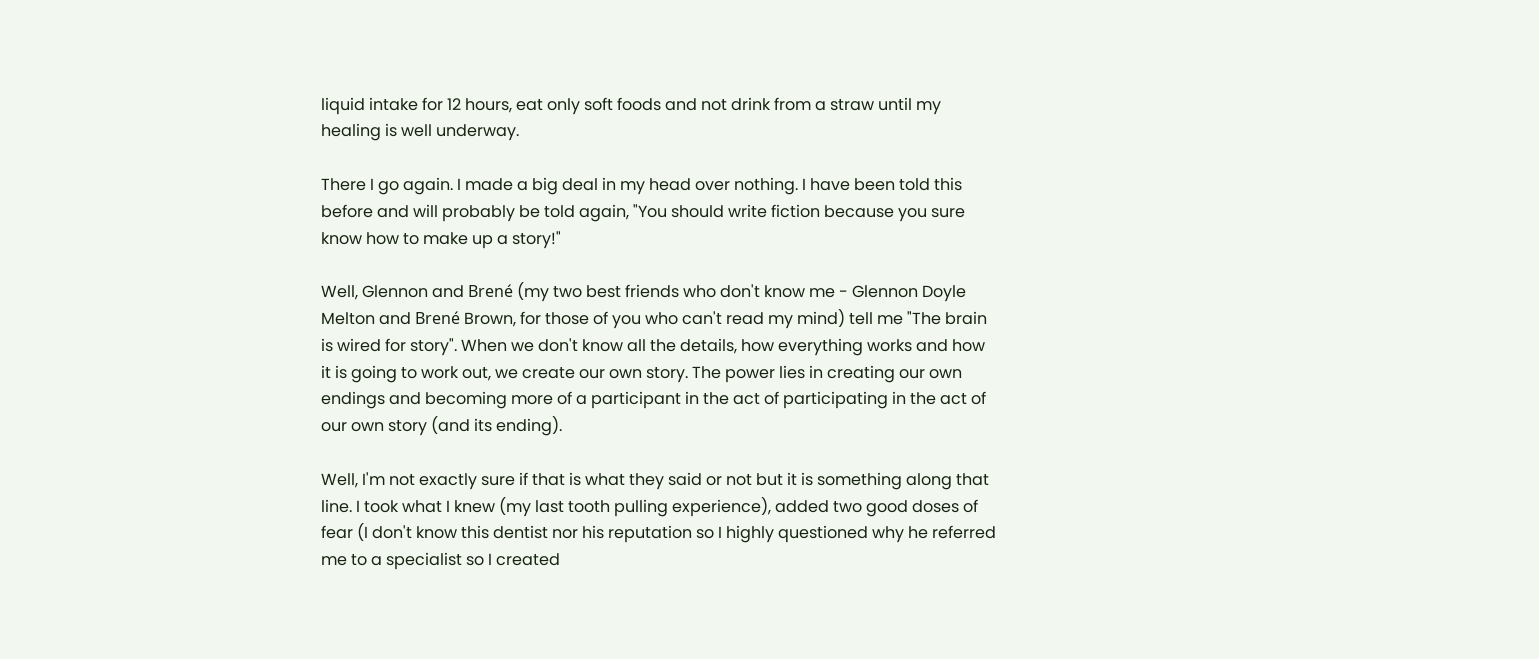liquid intake for 12 hours, eat only soft foods and not drink from a straw until my healing is well underway.

There I go again. I made a big deal in my head over nothing. I have been told this before and will probably be told again, "You should write fiction because you sure know how to make up a story!"

Well, Glennon and Brené (my two best friends who don't know me - Glennon Doyle Melton and Brené Brown, for those of you who can't read my mind) tell me "The brain is wired for story". When we don't know all the details, how everything works and how it is going to work out, we create our own story. The power lies in creating our own endings and becoming more of a participant in the act of participating in the act of our own story (and its ending).

Well, I'm not exactly sure if that is what they said or not but it is something along that line. I took what I knew (my last tooth pulling experience), added two good doses of fear (I don't know this dentist nor his reputation so I highly questioned why he referred me to a specialist so I created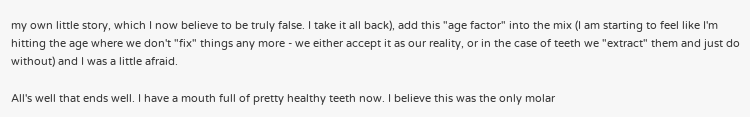my own little story, which I now believe to be truly false. I take it all back), add this "age factor" into the mix (I am starting to feel like I'm hitting the age where we don't "fix" things any more - we either accept it as our reality, or in the case of teeth we "extract" them and just do without) and I was a little afraid.

All's well that ends well. I have a mouth full of pretty healthy teeth now. I believe this was the only molar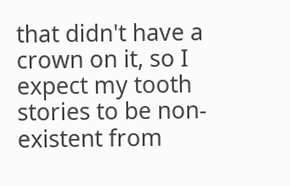that didn't have a crown on it, so I expect my tooth stories to be non-existent from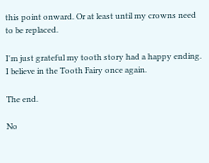this point onward. Or at least until my crowns need to be replaced.

I'm just grateful my tooth story had a happy ending. I believe in the Tooth Fairy once again.

The end.

No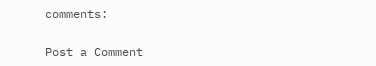comments:

Post a Comment